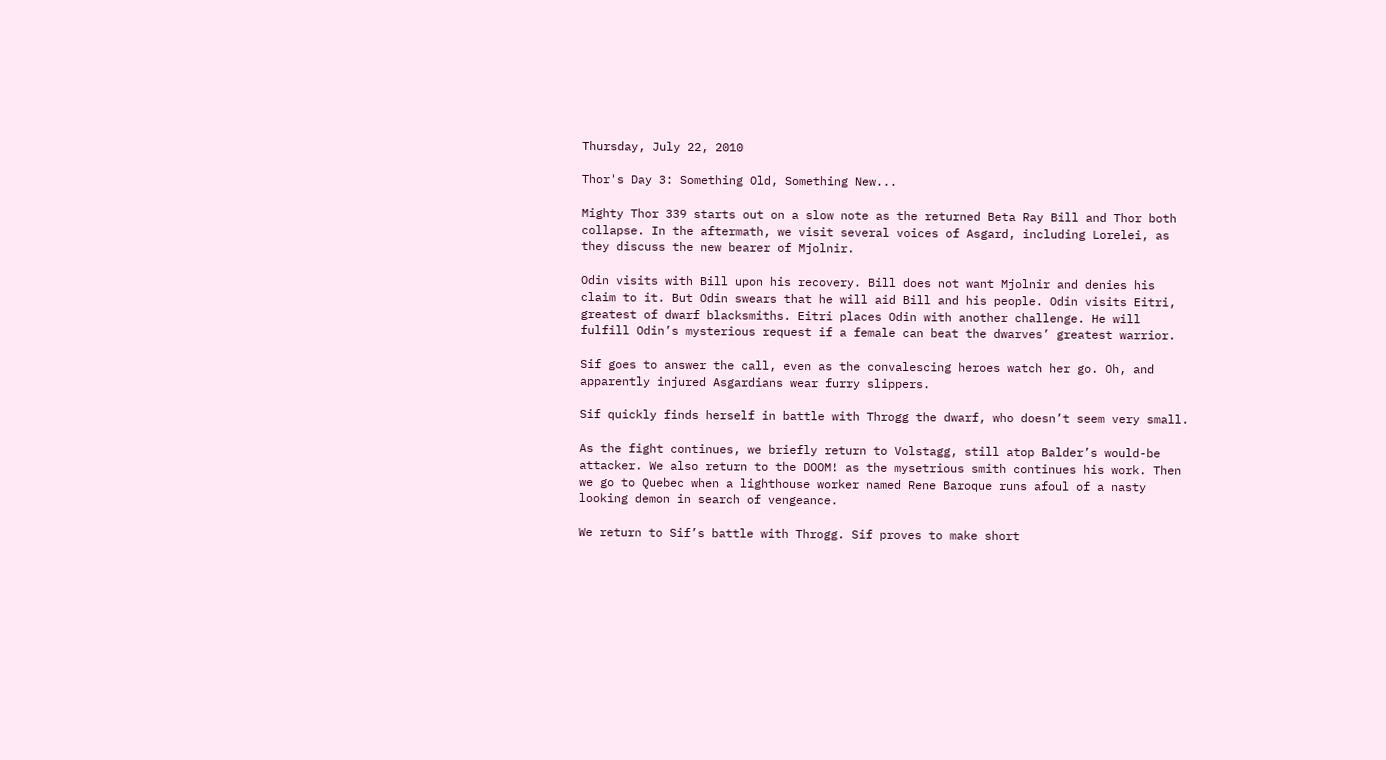Thursday, July 22, 2010

Thor's Day 3: Something Old, Something New...

Mighty Thor 339 starts out on a slow note as the returned Beta Ray Bill and Thor both collapse. In the aftermath, we visit several voices of Asgard, including Lorelei, as they discuss the new bearer of Mjolnir.

Odin visits with Bill upon his recovery. Bill does not want Mjolnir and denies his claim to it. But Odin swears that he will aid Bill and his people. Odin visits Eitri, greatest of dwarf blacksmiths. Eitri places Odin with another challenge. He will fulfill Odin’s mysterious request if a female can beat the dwarves’ greatest warrior.

Sif goes to answer the call, even as the convalescing heroes watch her go. Oh, and apparently injured Asgardians wear furry slippers.

Sif quickly finds herself in battle with Throgg the dwarf, who doesn’t seem very small.

As the fight continues, we briefly return to Volstagg, still atop Balder’s would-be attacker. We also return to the DOOM! as the mysetrious smith continues his work. Then we go to Quebec when a lighthouse worker named Rene Baroque runs afoul of a nasty looking demon in search of vengeance.

We return to Sif’s battle with Throgg. Sif proves to make short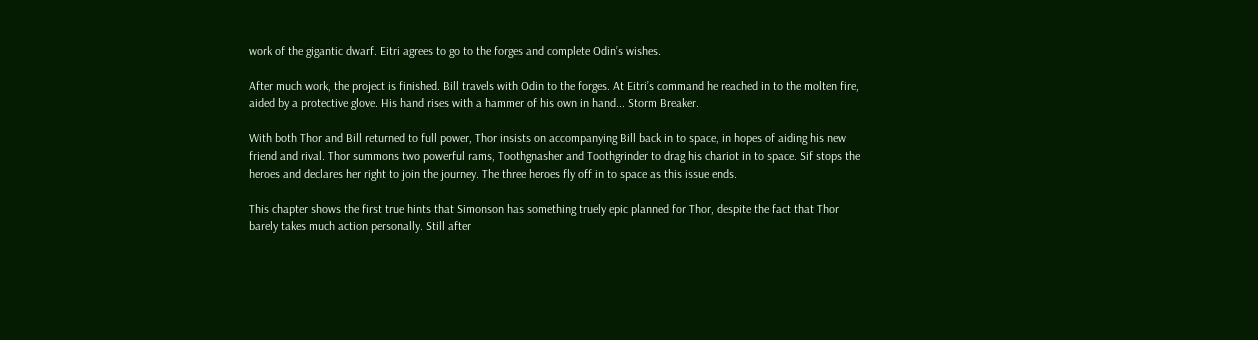work of the gigantic dwarf. Eitri agrees to go to the forges and complete Odin’s wishes.

After much work, the project is finished. Bill travels with Odin to the forges. At Eitri’s command he reached in to the molten fire, aided by a protective glove. His hand rises with a hammer of his own in hand... Storm Breaker.

With both Thor and Bill returned to full power, Thor insists on accompanying Bill back in to space, in hopes of aiding his new friend and rival. Thor summons two powerful rams, Toothgnasher and Toothgrinder to drag his chariot in to space. Sif stops the heroes and declares her right to join the journey. The three heroes fly off in to space as this issue ends.

This chapter shows the first true hints that Simonson has something truely epic planned for Thor, despite the fact that Thor barely takes much action personally. Still after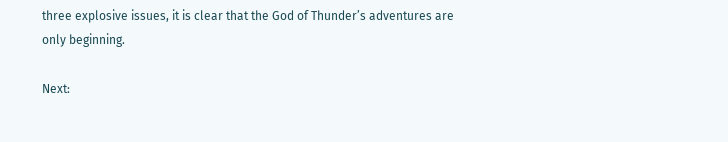three explosive issues, it is clear that the God of Thunder’s adventures are only beginning.

Next: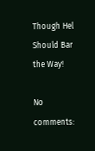Though Hel Should Bar the Way!

No comments: